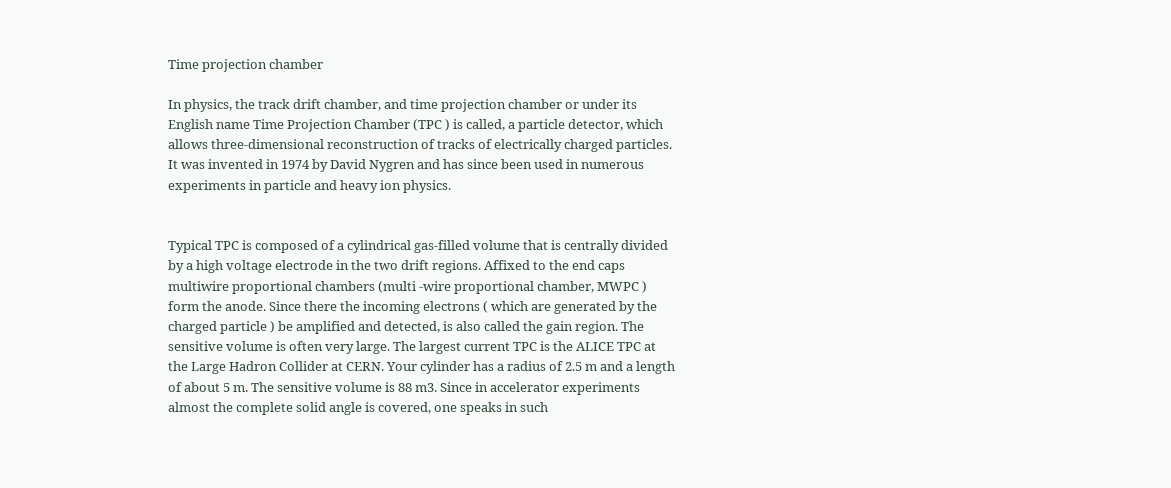Time projection chamber

In physics, the track drift chamber, and time projection chamber or under its English name Time Projection Chamber (TPC ) is called, a particle detector, which allows three-dimensional reconstruction of tracks of electrically charged particles. It was invented in 1974 by David Nygren and has since been used in numerous experiments in particle and heavy ion physics.


Typical TPC is composed of a cylindrical gas-filled volume that is centrally divided by a high voltage electrode in the two drift regions. Affixed to the end caps multiwire proportional chambers (multi -wire proportional chamber, MWPC ) form the anode. Since there the incoming electrons ( which are generated by the charged particle ) be amplified and detected, is also called the gain region. The sensitive volume is often very large. The largest current TPC is the ALICE TPC at the Large Hadron Collider at CERN. Your cylinder has a radius of 2.5 m and a length of about 5 m. The sensitive volume is 88 m3. Since in accelerator experiments almost the complete solid angle is covered, one speaks in such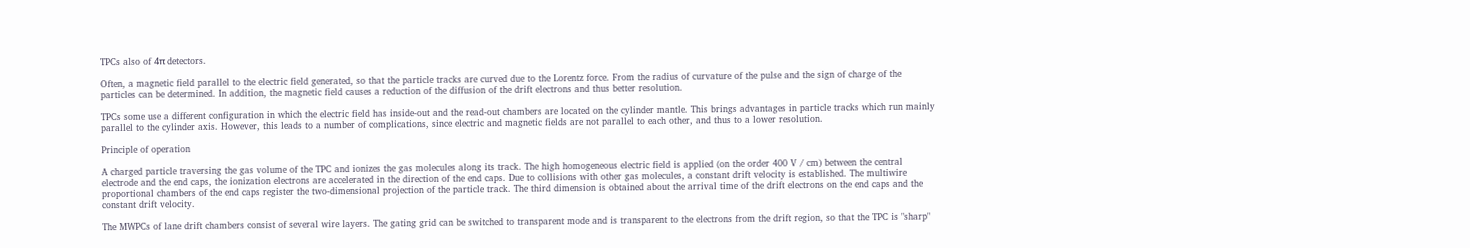TPCs also of 4π detectors.

Often, a magnetic field parallel to the electric field generated, so that the particle tracks are curved due to the Lorentz force. From the radius of curvature of the pulse and the sign of charge of the particles can be determined. In addition, the magnetic field causes a reduction of the diffusion of the drift electrons and thus better resolution.

TPCs some use a different configuration in which the electric field has inside-out and the read-out chambers are located on the cylinder mantle. This brings advantages in particle tracks which run mainly parallel to the cylinder axis. However, this leads to a number of complications, since electric and magnetic fields are not parallel to each other, and thus to a lower resolution.

Principle of operation

A charged particle traversing the gas volume of the TPC and ionizes the gas molecules along its track. The high homogeneous electric field is applied (on the order 400 V / cm) between the central electrode and the end caps, the ionization electrons are accelerated in the direction of the end caps. Due to collisions with other gas molecules, a constant drift velocity is established. The multiwire proportional chambers of the end caps register the two-dimensional projection of the particle track. The third dimension is obtained about the arrival time of the drift electrons on the end caps and the constant drift velocity.

The MWPCs of lane drift chambers consist of several wire layers. The gating grid can be switched to transparent mode and is transparent to the electrons from the drift region, so that the TPC is "sharp"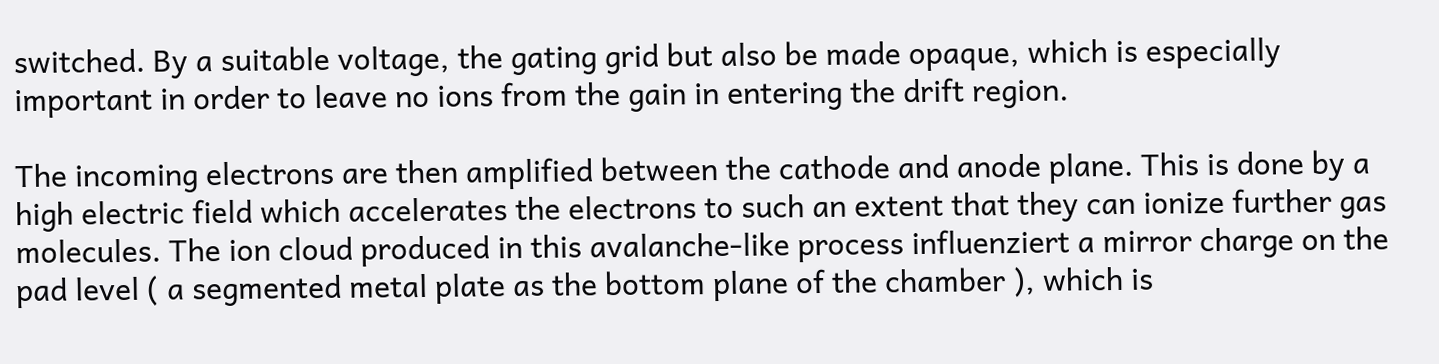switched. By a suitable voltage, the gating grid but also be made opaque, which is especially important in order to leave no ions from the gain in entering the drift region.

The incoming electrons are then amplified between the cathode and anode plane. This is done by a high electric field which accelerates the electrons to such an extent that they can ionize further gas molecules. The ion cloud produced in this avalanche-like process influenziert a mirror charge on the pad level ( a segmented metal plate as the bottom plane of the chamber ), which is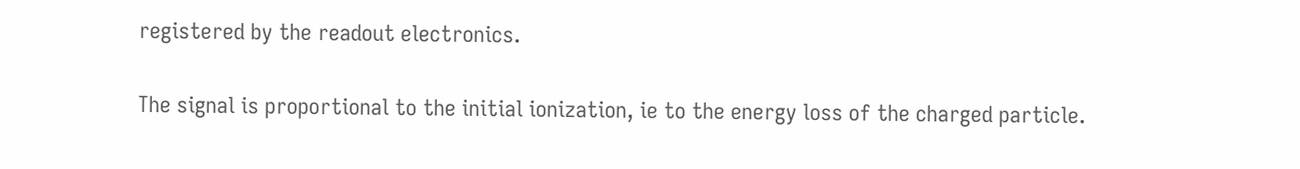registered by the readout electronics.

The signal is proportional to the initial ionization, ie to the energy loss of the charged particle.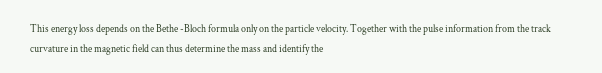This energy loss depends on the Bethe -Bloch formula only on the particle velocity. Together with the pulse information from the track curvature in the magnetic field can thus determine the mass and identify the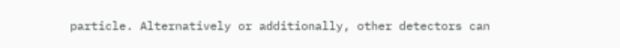particle. Alternatively or additionally, other detectors can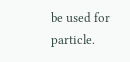be used for particle.